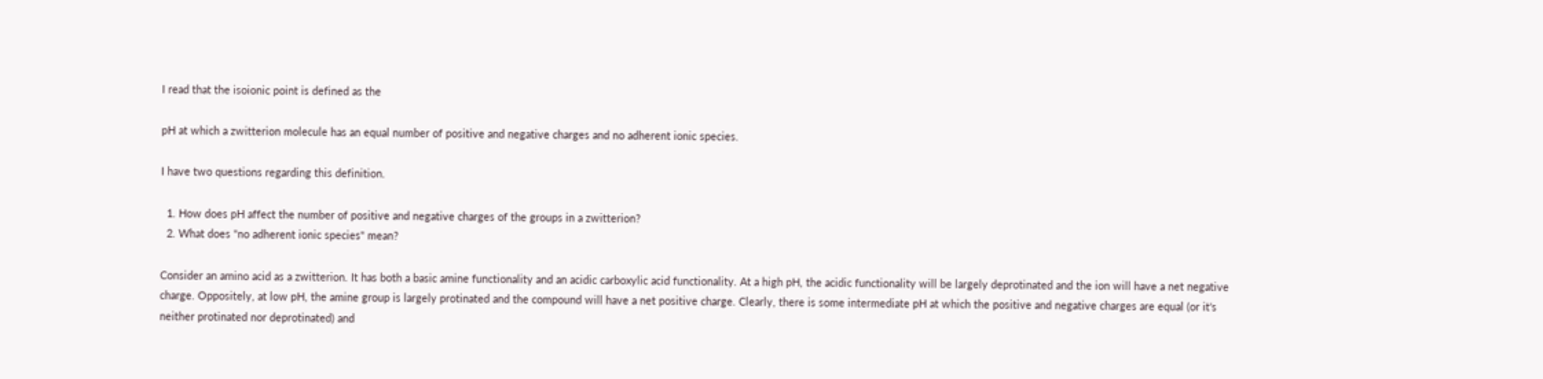I read that the isoionic point is defined as the

pH at which a zwitterion molecule has an equal number of positive and negative charges and no adherent ionic species.

I have two questions regarding this definition.

  1. How does pH affect the number of positive and negative charges of the groups in a zwitterion?
  2. What does "no adherent ionic species" mean?

Consider an amino acid as a zwitterion. It has both a basic amine functionality and an acidic carboxylic acid functionality. At a high pH, the acidic functionality will be largely deprotinated and the ion will have a net negative charge. Oppositely, at low pH, the amine group is largely protinated and the compound will have a net positive charge. Clearly, there is some intermediate pH at which the positive and negative charges are equal (or it's neither protinated nor deprotinated) and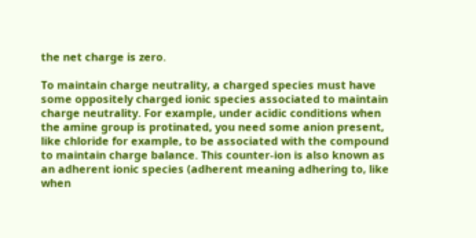the net charge is zero.

To maintain charge neutrality, a charged species must have some oppositely charged ionic species associated to maintain charge neutrality. For example, under acidic conditions when the amine group is protinated, you need some anion present, like chloride for example, to be associated with the compound to maintain charge balance. This counter-ion is also known as an adherent ionic species (adherent meaning adhering to, like when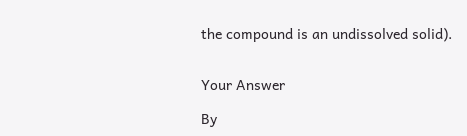the compound is an undissolved solid).


Your Answer

By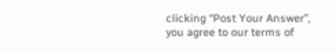clicking “Post Your Answer”, you agree to our terms of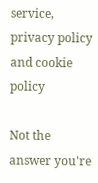service, privacy policy and cookie policy

Not the answer you're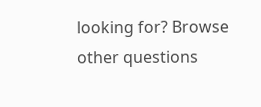looking for? Browse other questions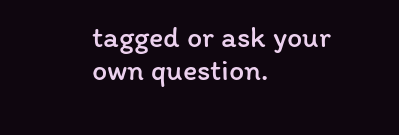tagged or ask your own question.